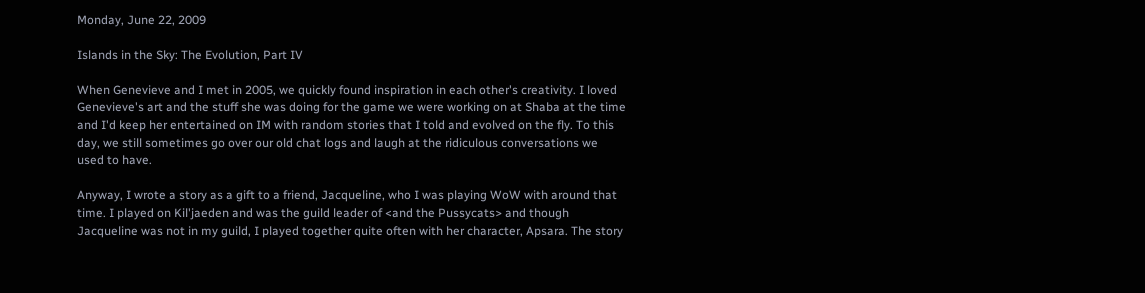Monday, June 22, 2009

Islands in the Sky: The Evolution, Part IV

When Genevieve and I met in 2005, we quickly found inspiration in each other's creativity. I loved Genevieve's art and the stuff she was doing for the game we were working on at Shaba at the time and I'd keep her entertained on IM with random stories that I told and evolved on the fly. To this day, we still sometimes go over our old chat logs and laugh at the ridiculous conversations we used to have.

Anyway, I wrote a story as a gift to a friend, Jacqueline, who I was playing WoW with around that time. I played on Kil'jaeden and was the guild leader of <and the Pussycats> and though Jacqueline was not in my guild, I played together quite often with her character, Apsara. The story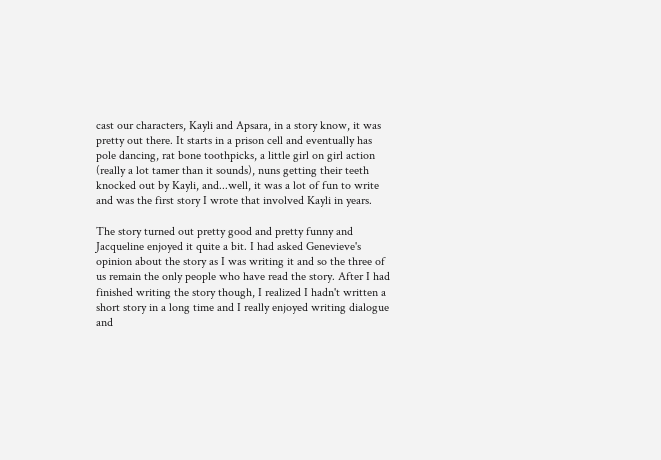cast our characters, Kayli and Apsara, in a story know, it was pretty out there. It starts in a prison cell and eventually has pole dancing, rat bone toothpicks, a little girl on girl action (really a lot tamer than it sounds), nuns getting their teeth knocked out by Kayli, and...well, it was a lot of fun to write and was the first story I wrote that involved Kayli in years.

The story turned out pretty good and pretty funny and Jacqueline enjoyed it quite a bit. I had asked Genevieve's opinion about the story as I was writing it and so the three of us remain the only people who have read the story. After I had finished writing the story though, I realized I hadn't written a short story in a long time and I really enjoyed writing dialogue and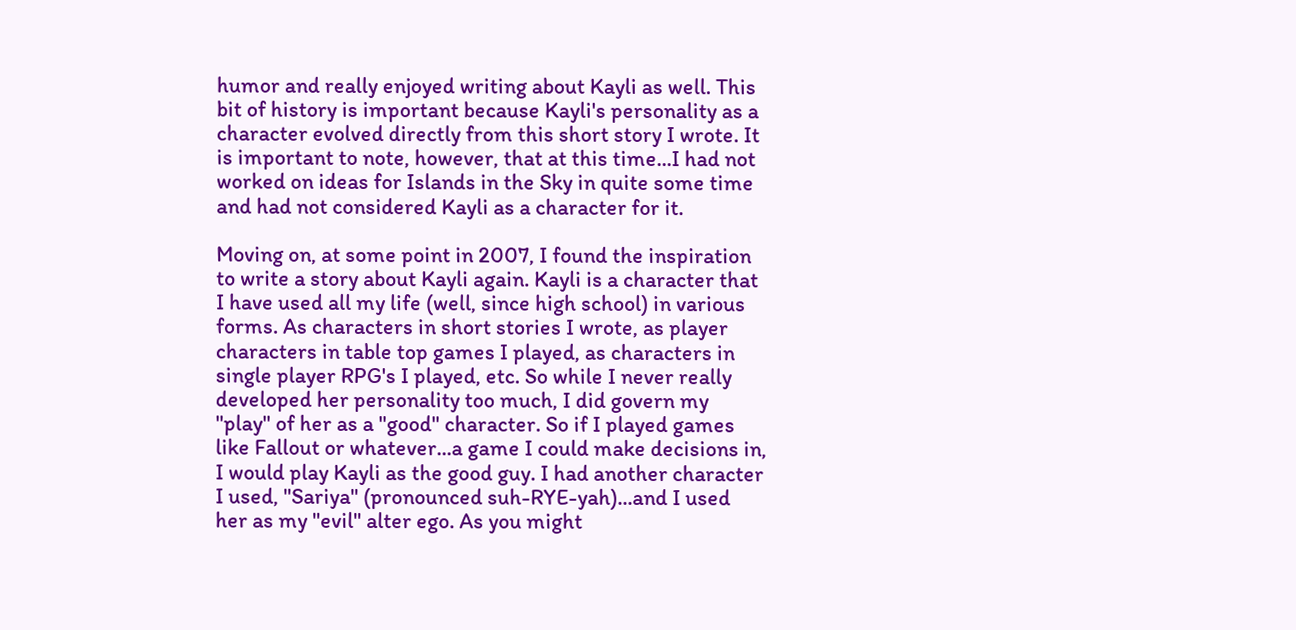humor and really enjoyed writing about Kayli as well. This bit of history is important because Kayli's personality as a character evolved directly from this short story I wrote. It is important to note, however, that at this time...I had not worked on ideas for Islands in the Sky in quite some time and had not considered Kayli as a character for it.

Moving on, at some point in 2007, I found the inspiration to write a story about Kayli again. Kayli is a character that I have used all my life (well, since high school) in various forms. As characters in short stories I wrote, as player characters in table top games I played, as characters in single player RPG's I played, etc. So while I never really developed her personality too much, I did govern my "play" of her as a "good" character. So if I played games like Fallout or whatever...a game I could make decisions in, I would play Kayli as the good guy. I had another character I used, "Sariya" (pronounced suh-RYE-yah)...and I used her as my "evil" alter ego. As you might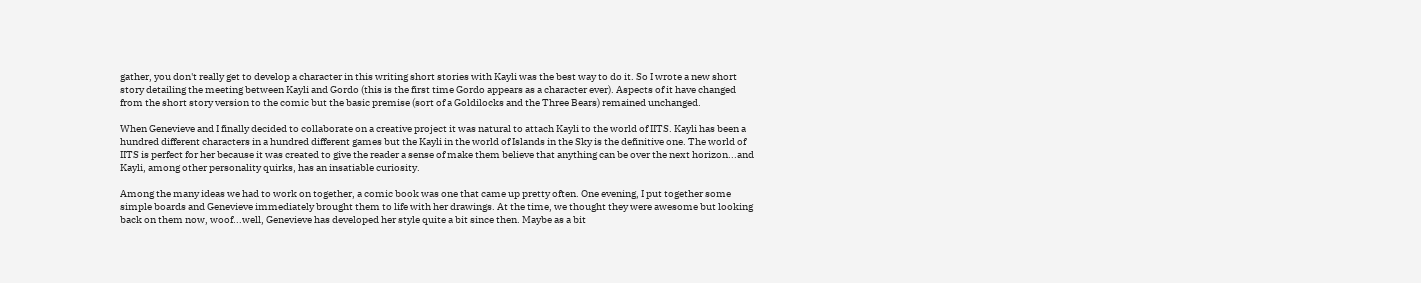gather, you don't really get to develop a character in this writing short stories with Kayli was the best way to do it. So I wrote a new short story detailing the meeting between Kayli and Gordo (this is the first time Gordo appears as a character ever). Aspects of it have changed from the short story version to the comic but the basic premise (sort of a Goldilocks and the Three Bears) remained unchanged.

When Genevieve and I finally decided to collaborate on a creative project it was natural to attach Kayli to the world of IITS. Kayli has been a hundred different characters in a hundred different games but the Kayli in the world of Islands in the Sky is the definitive one. The world of IITS is perfect for her because it was created to give the reader a sense of make them believe that anything can be over the next horizon...and Kayli, among other personality quirks, has an insatiable curiosity.

Among the many ideas we had to work on together, a comic book was one that came up pretty often. One evening, I put together some simple boards and Genevieve immediately brought them to life with her drawings. At the time, we thought they were awesome but looking back on them now, woof...well, Genevieve has developed her style quite a bit since then. Maybe as a bit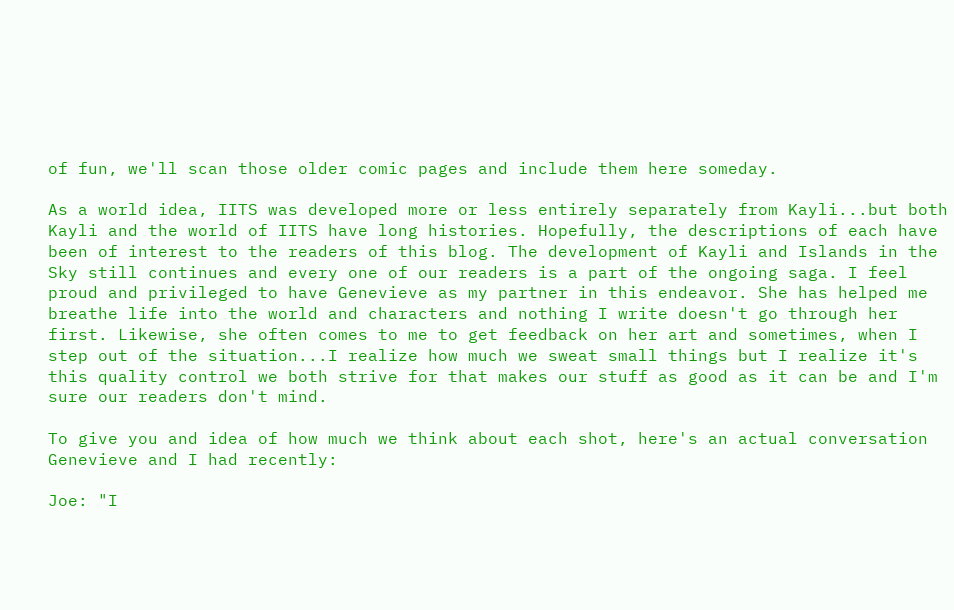of fun, we'll scan those older comic pages and include them here someday.

As a world idea, IITS was developed more or less entirely separately from Kayli...but both Kayli and the world of IITS have long histories. Hopefully, the descriptions of each have been of interest to the readers of this blog. The development of Kayli and Islands in the Sky still continues and every one of our readers is a part of the ongoing saga. I feel proud and privileged to have Genevieve as my partner in this endeavor. She has helped me breathe life into the world and characters and nothing I write doesn't go through her first. Likewise, she often comes to me to get feedback on her art and sometimes, when I step out of the situation...I realize how much we sweat small things but I realize it's this quality control we both strive for that makes our stuff as good as it can be and I'm sure our readers don't mind.

To give you and idea of how much we think about each shot, here's an actual conversation Genevieve and I had recently:

Joe: "I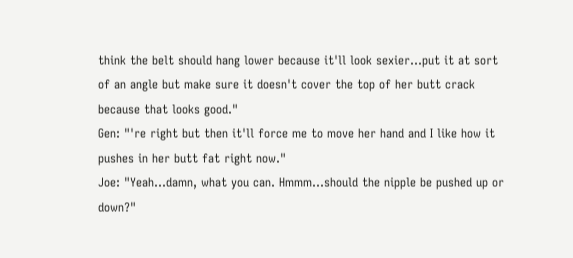think the belt should hang lower because it'll look sexier...put it at sort of an angle but make sure it doesn't cover the top of her butt crack because that looks good."
Gen: "'re right but then it'll force me to move her hand and I like how it pushes in her butt fat right now."
Joe: "Yeah...damn, what you can. Hmmm...should the nipple be pushed up or down?"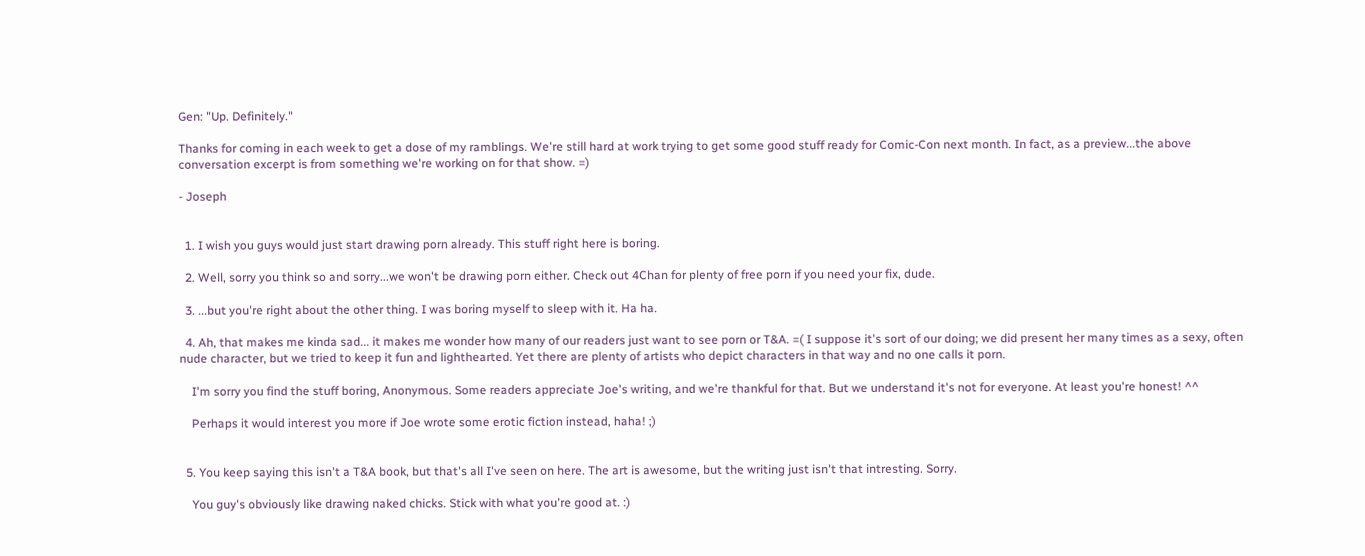Gen: "Up. Definitely."

Thanks for coming in each week to get a dose of my ramblings. We're still hard at work trying to get some good stuff ready for Comic-Con next month. In fact, as a preview...the above conversation excerpt is from something we're working on for that show. =)

- Joseph


  1. I wish you guys would just start drawing porn already. This stuff right here is boring.

  2. Well, sorry you think so and sorry...we won't be drawing porn either. Check out 4Chan for plenty of free porn if you need your fix, dude.

  3. ...but you're right about the other thing. I was boring myself to sleep with it. Ha ha.

  4. Ah, that makes me kinda sad... it makes me wonder how many of our readers just want to see porn or T&A. =( I suppose it's sort of our doing; we did present her many times as a sexy, often nude character, but we tried to keep it fun and lighthearted. Yet there are plenty of artists who depict characters in that way and no one calls it porn.

    I'm sorry you find the stuff boring, Anonymous. Some readers appreciate Joe's writing, and we're thankful for that. But we understand it's not for everyone. At least you're honest! ^^

    Perhaps it would interest you more if Joe wrote some erotic fiction instead, haha! ;)


  5. You keep saying this isn't a T&A book, but that's all I've seen on here. The art is awesome, but the writing just isn't that intresting. Sorry.

    You guy's obviously like drawing naked chicks. Stick with what you're good at. :)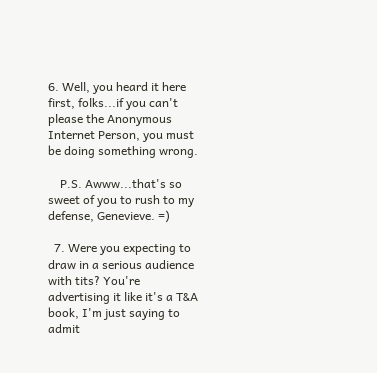6. Well, you heard it here first, folks...if you can't please the Anonymous Internet Person, you must be doing something wrong.

    P.S. Awww...that's so sweet of you to rush to my defense, Genevieve. =)

  7. Were you expecting to draw in a serious audience with tits? You're advertising it like it's a T&A book, I'm just saying to admit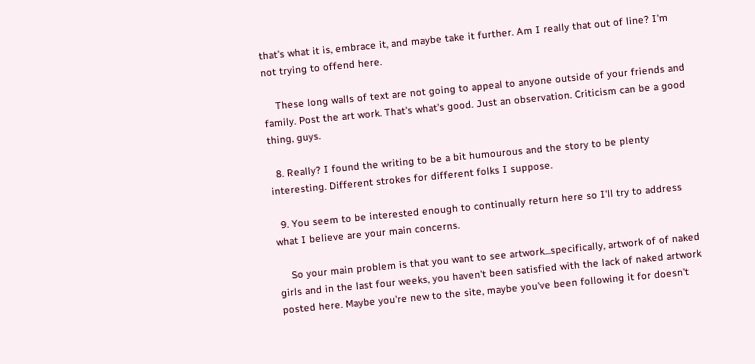that's what it is, embrace it, and maybe take it further. Am I really that out of line? I'm not trying to offend here.

    These long walls of text are not going to appeal to anyone outside of your friends and family. Post the art work. That's what's good. Just an observation. Criticism can be a good thing, guys.

  8. Really? I found the writing to be a bit humourous and the story to be plenty interesting. Different strokes for different folks I suppose.

  9. You seem to be interested enough to continually return here so I'll try to address what I believe are your main concerns.

    So your main problem is that you want to see artwork...specifically, artwork of of naked girls and in the last four weeks, you haven't been satisfied with the lack of naked artwork posted here. Maybe you're new to the site, maybe you've been following it for doesn't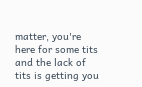matter, you're here for some tits and the lack of tits is getting you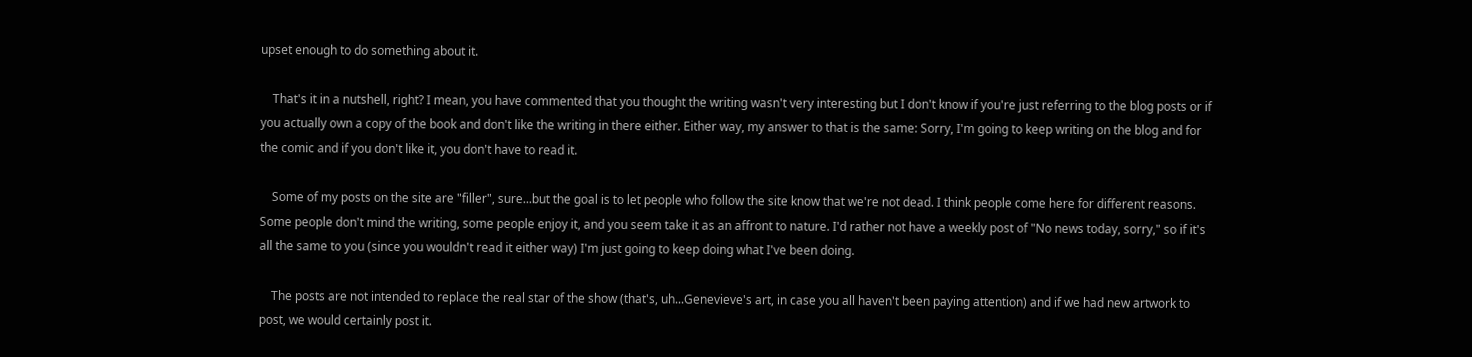upset enough to do something about it.

    That's it in a nutshell, right? I mean, you have commented that you thought the writing wasn't very interesting but I don't know if you're just referring to the blog posts or if you actually own a copy of the book and don't like the writing in there either. Either way, my answer to that is the same: Sorry, I'm going to keep writing on the blog and for the comic and if you don't like it, you don't have to read it.

    Some of my posts on the site are "filler", sure...but the goal is to let people who follow the site know that we're not dead. I think people come here for different reasons. Some people don't mind the writing, some people enjoy it, and you seem take it as an affront to nature. I'd rather not have a weekly post of "No news today, sorry," so if it's all the same to you (since you wouldn't read it either way) I'm just going to keep doing what I've been doing.

    The posts are not intended to replace the real star of the show (that's, uh...Genevieve's art, in case you all haven't been paying attention) and if we had new artwork to post, we would certainly post it.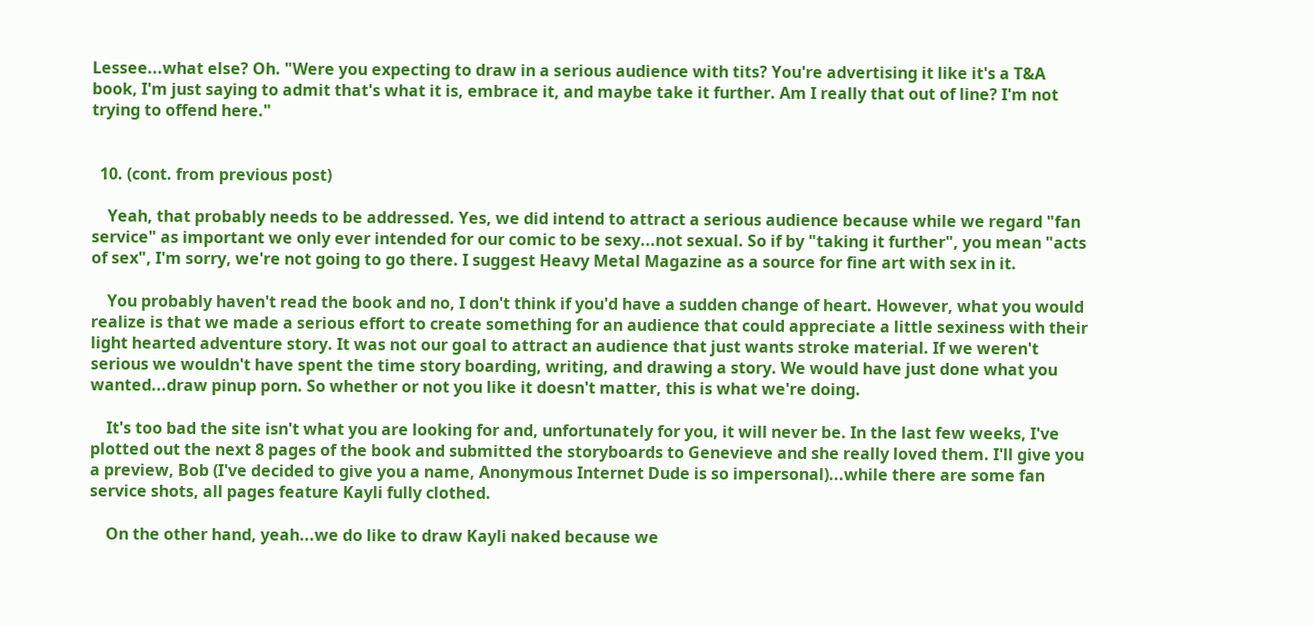Lessee...what else? Oh. "Were you expecting to draw in a serious audience with tits? You're advertising it like it's a T&A book, I'm just saying to admit that's what it is, embrace it, and maybe take it further. Am I really that out of line? I'm not trying to offend here."


  10. (cont. from previous post)

    Yeah, that probably needs to be addressed. Yes, we did intend to attract a serious audience because while we regard "fan service" as important we only ever intended for our comic to be sexy...not sexual. So if by "taking it further", you mean "acts of sex", I'm sorry, we're not going to go there. I suggest Heavy Metal Magazine as a source for fine art with sex in it.

    You probably haven't read the book and no, I don't think if you'd have a sudden change of heart. However, what you would realize is that we made a serious effort to create something for an audience that could appreciate a little sexiness with their light hearted adventure story. It was not our goal to attract an audience that just wants stroke material. If we weren't serious we wouldn't have spent the time story boarding, writing, and drawing a story. We would have just done what you wanted...draw pinup porn. So whether or not you like it doesn't matter, this is what we're doing.

    It's too bad the site isn't what you are looking for and, unfortunately for you, it will never be. In the last few weeks, I've plotted out the next 8 pages of the book and submitted the storyboards to Genevieve and she really loved them. I'll give you a preview, Bob (I've decided to give you a name, Anonymous Internet Dude is so impersonal)...while there are some fan service shots, all pages feature Kayli fully clothed.

    On the other hand, yeah...we do like to draw Kayli naked because we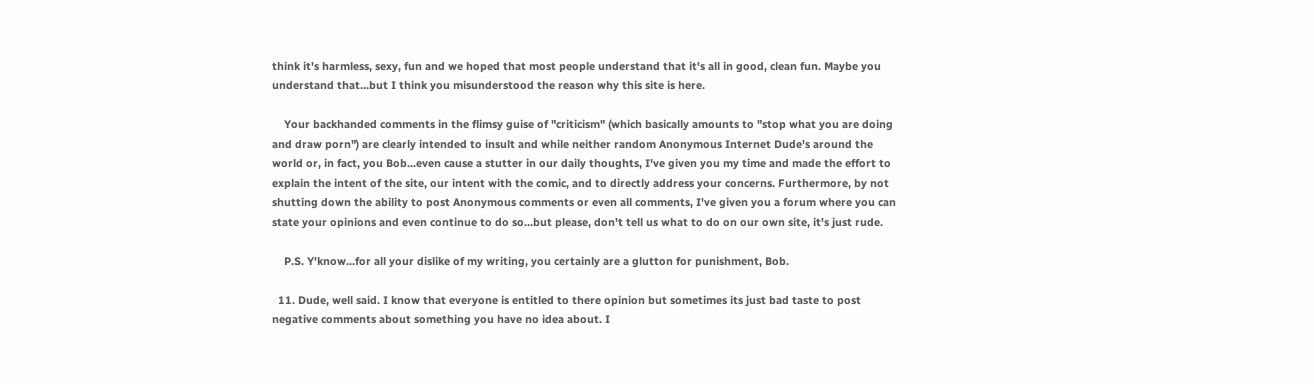think it's harmless, sexy, fun and we hoped that most people understand that it's all in good, clean fun. Maybe you understand that...but I think you misunderstood the reason why this site is here.

    Your backhanded comments in the flimsy guise of "criticism" (which basically amounts to "stop what you are doing and draw porn") are clearly intended to insult and while neither random Anonymous Internet Dude's around the world or, in fact, you Bob...even cause a stutter in our daily thoughts, I've given you my time and made the effort to explain the intent of the site, our intent with the comic, and to directly address your concerns. Furthermore, by not shutting down the ability to post Anonymous comments or even all comments, I've given you a forum where you can state your opinions and even continue to do so...but please, don't tell us what to do on our own site, it's just rude.

    P.S. Y'know...for all your dislike of my writing, you certainly are a glutton for punishment, Bob.

  11. Dude, well said. I know that everyone is entitled to there opinion but sometimes its just bad taste to post negative comments about something you have no idea about. I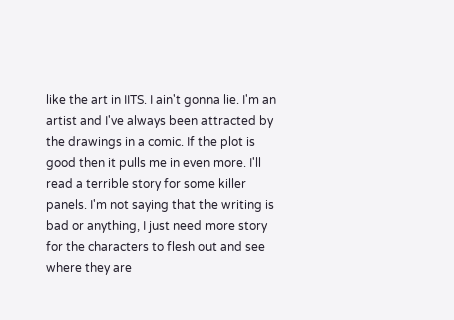like the art in IITS. I ain't gonna lie. I'm an artist and I've always been attracted by the drawings in a comic. If the plot is good then it pulls me in even more. I'll read a terrible story for some killer panels. I'm not saying that the writing is bad or anything, I just need more story for the characters to flesh out and see where they are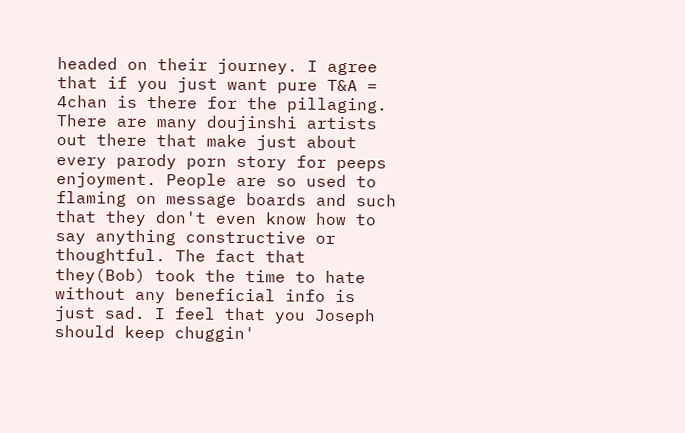headed on their journey. I agree that if you just want pure T&A = 4chan is there for the pillaging. There are many doujinshi artists out there that make just about every parody porn story for peeps enjoyment. People are so used to flaming on message boards and such that they don't even know how to say anything constructive or thoughtful. The fact that they(Bob) took the time to hate without any beneficial info is just sad. I feel that you Joseph should keep chuggin'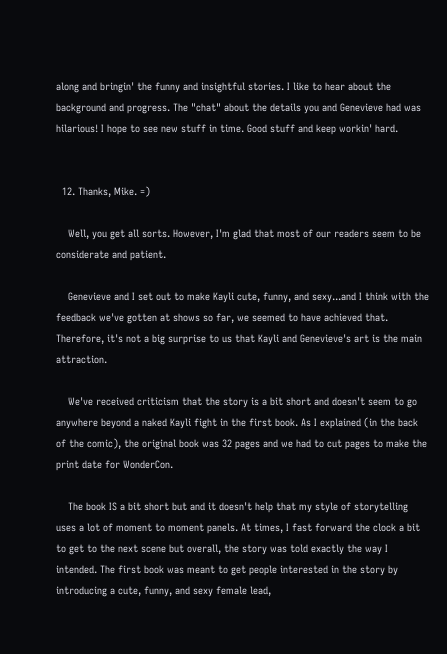along and bringin' the funny and insightful stories. I like to hear about the background and progress. The "chat" about the details you and Genevieve had was hilarious! I hope to see new stuff in time. Good stuff and keep workin' hard.


  12. Thanks, Mike. =)

    Well, you get all sorts. However, I'm glad that most of our readers seem to be considerate and patient.

    Genevieve and I set out to make Kayli cute, funny, and sexy...and I think with the feedback we've gotten at shows so far, we seemed to have achieved that. Therefore, it's not a big surprise to us that Kayli and Genevieve's art is the main attraction.

    We've received criticism that the story is a bit short and doesn't seem to go anywhere beyond a naked Kayli fight in the first book. As I explained (in the back of the comic), the original book was 32 pages and we had to cut pages to make the print date for WonderCon.

    The book IS a bit short but and it doesn't help that my style of storytelling uses a lot of moment to moment panels. At times, I fast forward the clock a bit to get to the next scene but overall, the story was told exactly the way I intended. The first book was meant to get people interested in the story by introducing a cute, funny, and sexy female lead,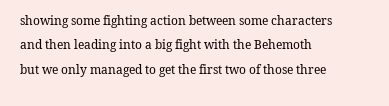showing some fighting action between some characters and then leading into a big fight with the Behemoth but we only managed to get the first two of those three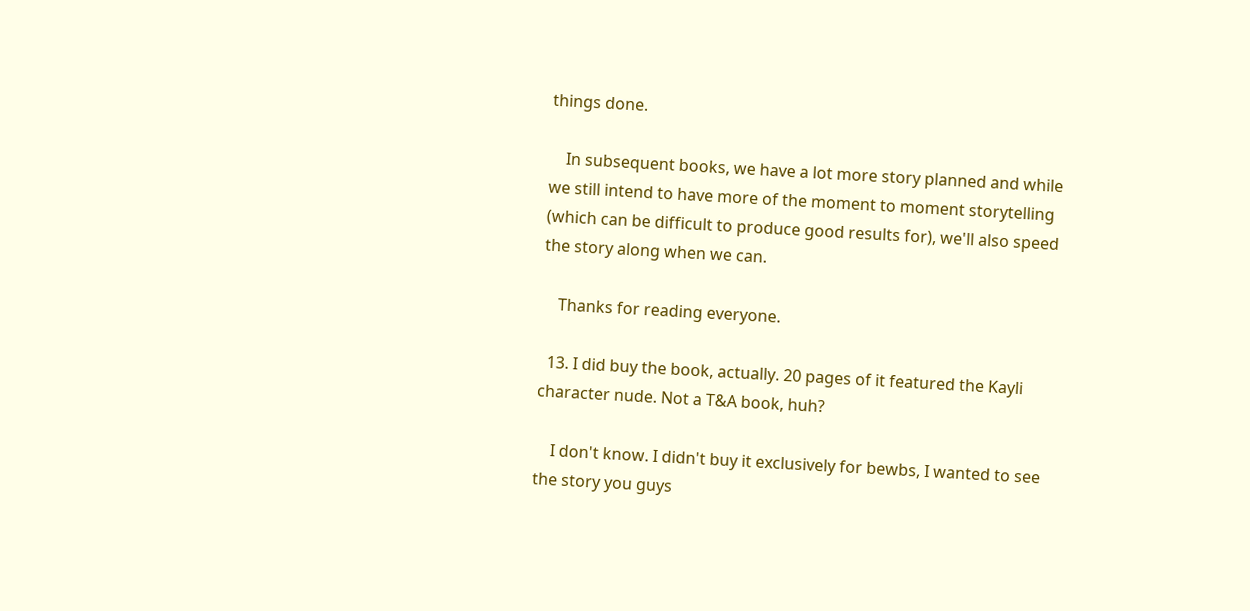things done.

    In subsequent books, we have a lot more story planned and while we still intend to have more of the moment to moment storytelling (which can be difficult to produce good results for), we'll also speed the story along when we can.

    Thanks for reading everyone.

  13. I did buy the book, actually. 20 pages of it featured the Kayli character nude. Not a T&A book, huh?

    I don't know. I didn't buy it exclusively for bewbs, I wanted to see the story you guys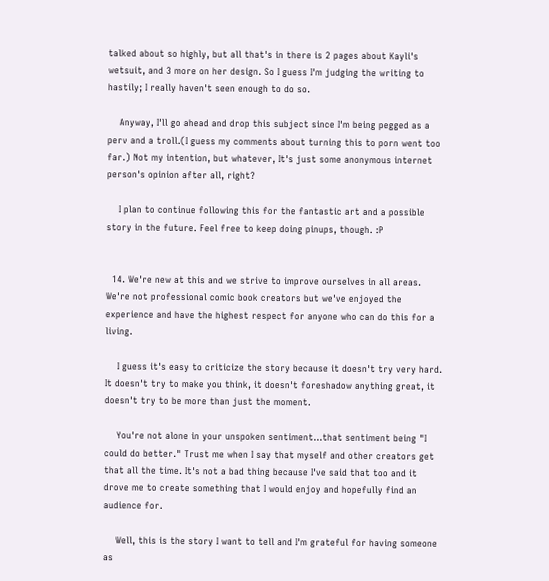talked about so highly, but all that's in there is 2 pages about Kayli's wetsuit, and 3 more on her design. So I guess I'm judging the writing to hastily; I really haven't seen enough to do so.

    Anyway, I'll go ahead and drop this subject since I'm being pegged as a perv and a troll.(I guess my comments about turning this to porn went too far.) Not my intention, but whatever, It's just some anonymous internet person's opinion after all, right?

    I plan to continue following this for the fantastic art and a possible story in the future. Feel free to keep doing pinups, though. :P


  14. We're new at this and we strive to improve ourselves in all areas. We're not professional comic book creators but we've enjoyed the experience and have the highest respect for anyone who can do this for a living.

    I guess it's easy to criticize the story because it doesn't try very hard. It doesn't try to make you think, it doesn't foreshadow anything great, it doesn't try to be more than just the moment.

    You're not alone in your unspoken sentiment...that sentiment being "I could do better." Trust me when I say that myself and other creators get that all the time. It's not a bad thing because I've said that too and it drove me to create something that I would enjoy and hopefully find an audience for.

    Well, this is the story I want to tell and I'm grateful for having someone as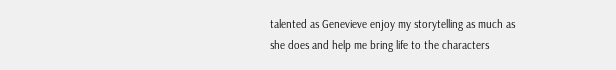talented as Genevieve enjoy my storytelling as much as she does and help me bring life to the characters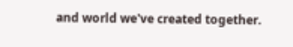and world we've created together.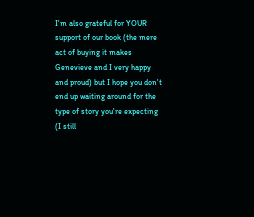I'm also grateful for YOUR support of our book (the mere act of buying it makes Genevieve and I very happy and proud) but I hope you don't end up waiting around for the type of story you're expecting (I still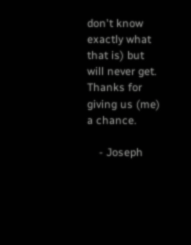don't know exactly what that is) but will never get. Thanks for giving us (me) a chance.

    - Joseph